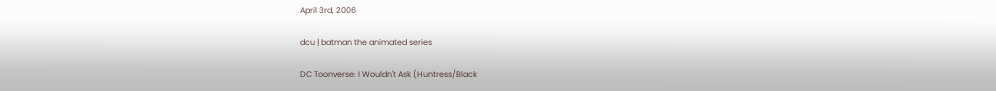April 3rd, 2006

dcu | batman the animated series

DC Toonverse: I Wouldn't Ask (Huntress/Black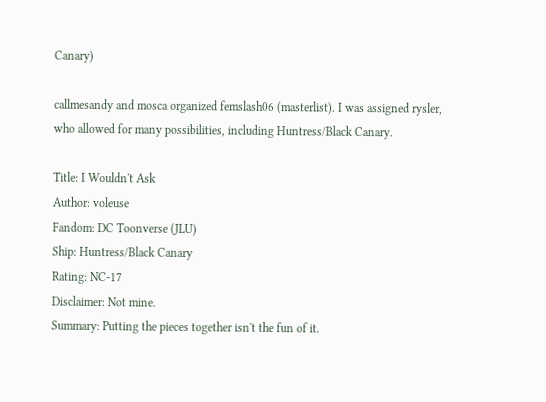Canary)

callmesandy and mosca organized femslash06 (masterlist). I was assigned rysler, who allowed for many possibilities, including Huntress/Black Canary.

Title: I Wouldn't Ask
Author: voleuse
Fandom: DC Toonverse (JLU)
Ship: Huntress/Black Canary
Rating: NC-17
Disclaimer: Not mine.
Summary: Putting the pieces together isn't the fun of it.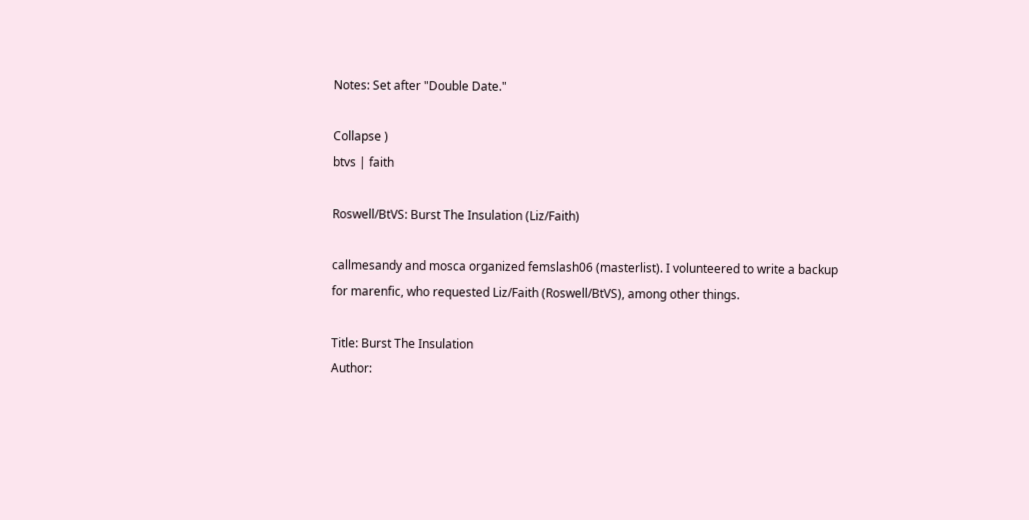Notes: Set after "Double Date."

Collapse )
btvs | faith

Roswell/BtVS: Burst The Insulation (Liz/Faith)

callmesandy and mosca organized femslash06 (masterlist). I volunteered to write a backup for marenfic, who requested Liz/Faith (Roswell/BtVS), among other things.

Title: Burst The Insulation
Author: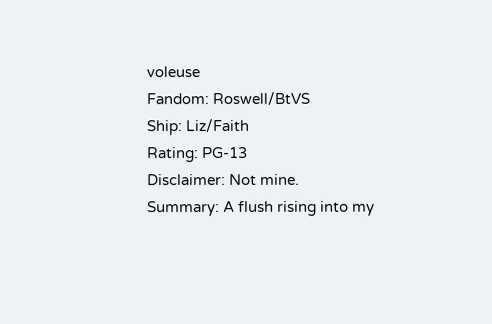voleuse
Fandom: Roswell/BtVS
Ship: Liz/Faith
Rating: PG-13
Disclaimer: Not mine.
Summary: A flush rising into my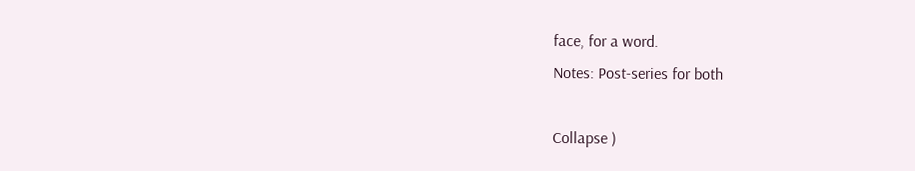face, for a word.
Notes: Post-series for both

Collapse )